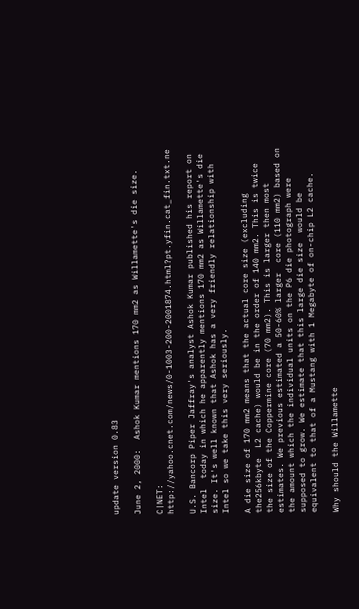update version 0.83

June 2, 2000:  Ashok Kumar mentions 170 mm2 as Willamette's die size.

C|NET:  http://yahoo.cnet.com/news/0-1003-200-2001874.html?pt.yfin.cat_fin.txt.ne

U.S. Bancorp Piper Jaffray's analyst Ashok Kumar published his report on Intel  today in which he apparently mentions 170 mm2 as Willamette's die size. It's well known that Ashok has a very friendly relationship with Intel so we take this very seriously.

A die size of 170 mm2 means that the actual core size (excluding the256kbyte  L2 cache) would be in the order of 140 mm2. This is twice the size of the Coppermine core (70 mm2). This is larger then most estimates. We previous estimated a 50-60% larger  core (110 mm2) based on the amount which the individual units on the P6 die photograph were supposed to grow. We estimate that this large die size  would be equivalent to that of a Mustang with 1 Megabyte of on-chip L2 cache.

Why should the Willamette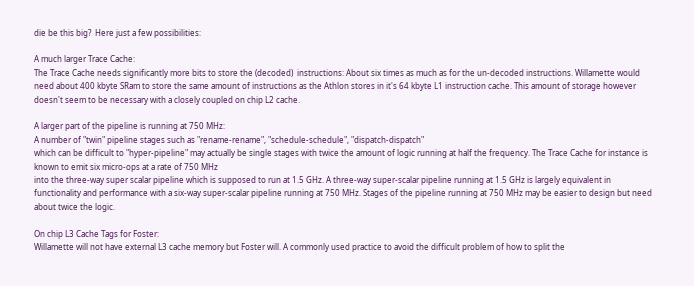die be this big?  Here just a few possibilities:

A much larger Trace Cache:
The Trace Cache needs significantly more bits to store the (decoded)  instructions: About six times as much as for the un-decoded instructions. Willamette would need about 400 kbyte SRam to store the same amount of instructions as the Athlon stores in it's 64 kbyte L1 instruction cache. This amount of storage however doesn't seem to be necessary with a closely coupled on chip L2 cache.

A larger part of the pipeline is running at 750 MHz:
A number of "twin" pipeline stages such as "rename-rename", "schedule-schedule", "dispatch-dispatch"
which can be difficult to "hyper-pipeline" may actually be single stages with twice the amount of logic running at half the frequency. The Trace Cache for instance is known to emit six micro-ops at a rate of 750 MHz
into the three-way super scalar pipeline which is supposed to run at 1.5 GHz. A three-way super-scalar pipeline running at 1.5 GHz is largely equivalent in functionality and performance with a six-way super-scalar pipeline running at 750 MHz. Stages of the pipeline running at 750 MHz may be easier to design but need about twice the logic.

On chip L3 Cache Tags for Foster:
Willamette will not have external L3 cache memory but Foster will. A commonly used practice to avoid the difficult problem of how to split the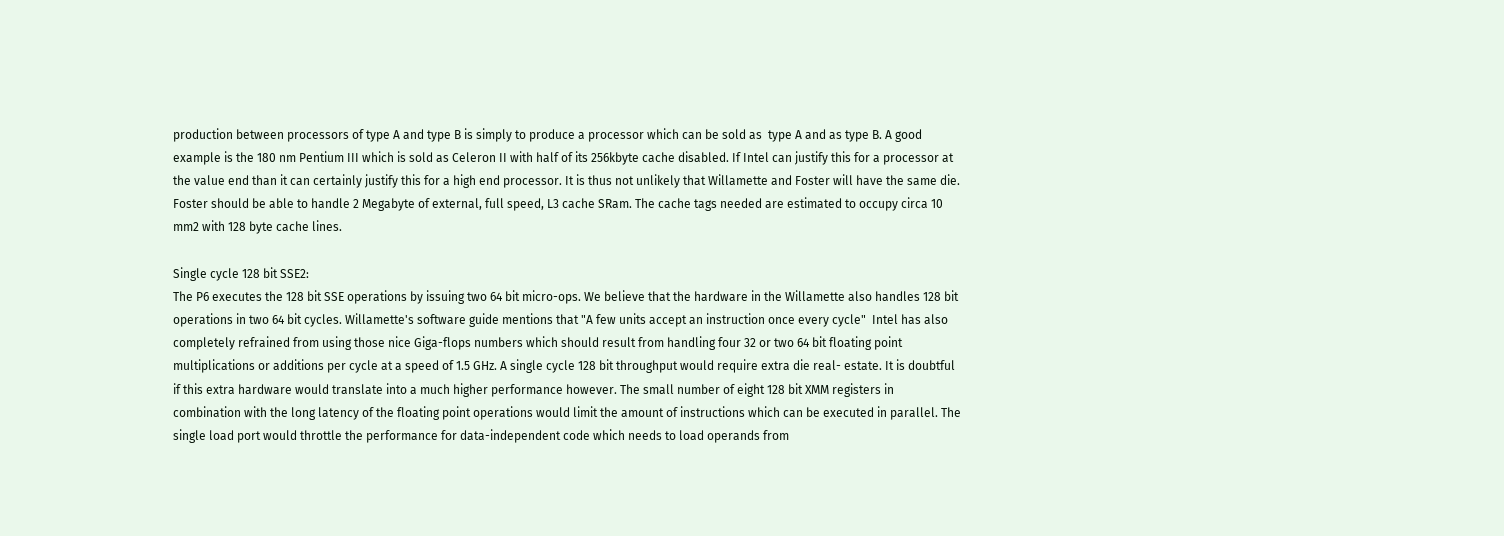production between processors of type A and type B is simply to produce a processor which can be sold as  type A and as type B. A good example is the 180 nm Pentium III which is sold as Celeron II with half of its 256kbyte cache disabled. If Intel can justify this for a processor at the value end than it can certainly justify this for a high end processor. It is thus not unlikely that Willamette and Foster will have the same die. Foster should be able to handle 2 Megabyte of external, full speed, L3 cache SRam. The cache tags needed are estimated to occupy circa 10 mm2 with 128 byte cache lines.

Single cycle 128 bit SSE2:
The P6 executes the 128 bit SSE operations by issuing two 64 bit micro-ops. We believe that the hardware in the Willamette also handles 128 bit operations in two 64 bit cycles. Willamette's software guide mentions that "A few units accept an instruction once every cycle"  Intel has also completely refrained from using those nice Giga-flops numbers which should result from handling four 32 or two 64 bit floating point multiplications or additions per cycle at a speed of 1.5 GHz. A single cycle 128 bit throughput would require extra die real- estate. It is doubtful if this extra hardware would translate into a much higher performance however. The small number of eight 128 bit XMM registers in combination with the long latency of the floating point operations would limit the amount of instructions which can be executed in parallel. The single load port would throttle the performance for data-independent code which needs to load operands from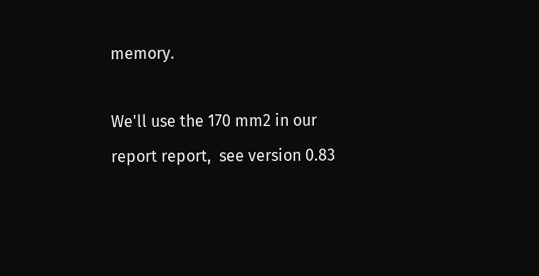memory.

We'll use the 170 mm2 in our report report,  see version 0.83